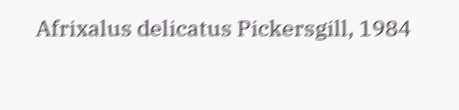Afrixalus delicatus Pickersgill, 1984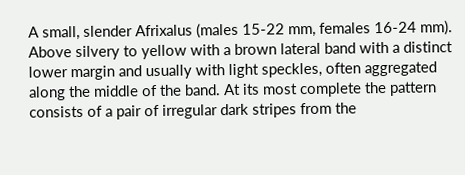A small, slender Afrixalus (males 15-22 mm, females 16-24 mm). Above silvery to yellow with a brown lateral band with a distinct lower margin and usually with light speckles, often aggregated along the middle of the band. At its most complete the pattern consists of a pair of irregular dark stripes from the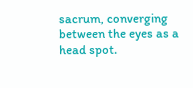sacrum, converging between the eyes as a head spot.